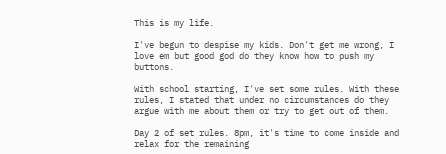This is my life.

I've begun to despise my kids. Don't get me wrong, I love em but good god do they know how to push my buttons.

With school starting, I've set some rules. With these rules, I stated that under no circumstances do they argue with me about them or try to get out of them.

Day 2 of set rules. 8pm, it's time to come inside and relax for the remaining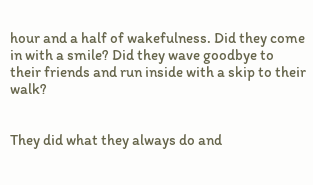hour and a half of wakefulness. Did they come in with a smile? Did they wave goodbye to their friends and run inside with a skip to their walk?


They did what they always do and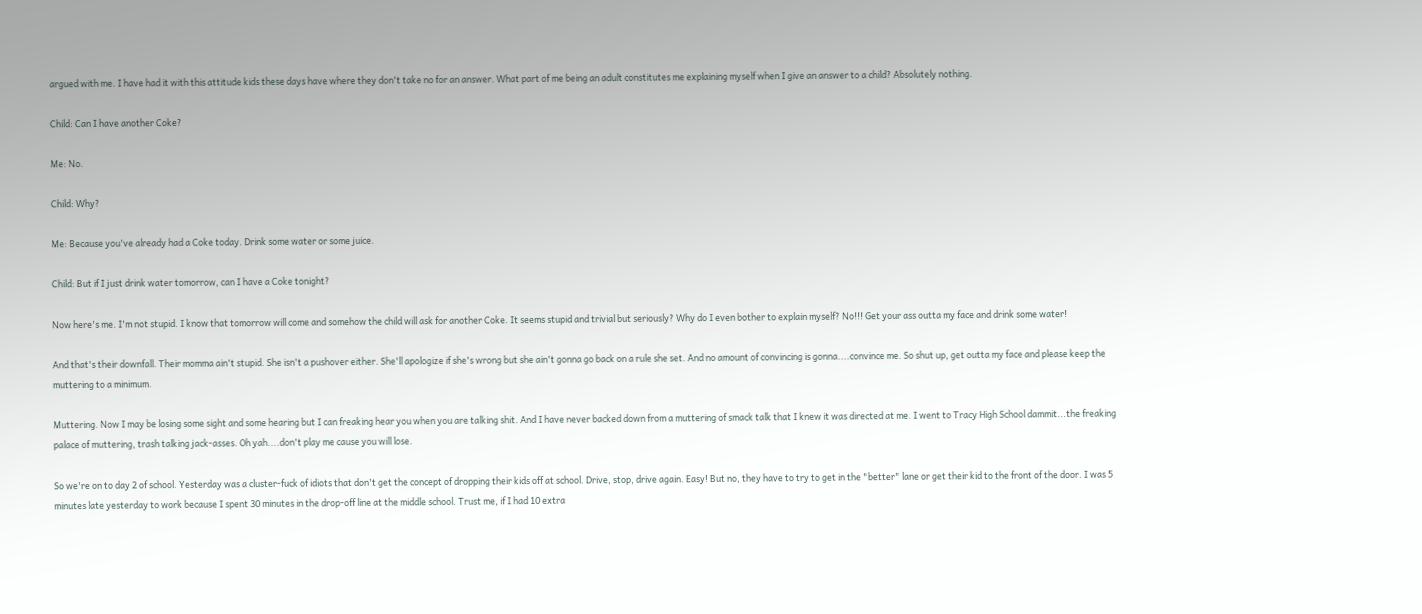argued with me. I have had it with this attitude kids these days have where they don't take no for an answer. What part of me being an adult constitutes me explaining myself when I give an answer to a child? Absolutely nothing.

Child: Can I have another Coke?

Me: No.

Child: Why?

Me: Because you've already had a Coke today. Drink some water or some juice.

Child: But if I just drink water tomorrow, can I have a Coke tonight?

Now here's me. I'm not stupid. I know that tomorrow will come and somehow the child will ask for another Coke. It seems stupid and trivial but seriously? Why do I even bother to explain myself? No!!! Get your ass outta my face and drink some water!

And that's their downfall. Their momma ain't stupid. She isn't a pushover either. She'll apologize if she's wrong but she ain't gonna go back on a rule she set. And no amount of convincing is gonna....convince me. So shut up, get outta my face and please keep the muttering to a minimum.

Muttering. Now I may be losing some sight and some hearing but I can freaking hear you when you are talking shit. And I have never backed down from a muttering of smack talk that I knew it was directed at me. I went to Tracy High School dammit...the freaking palace of muttering, trash talking jack-asses. Oh yah....don't play me cause you will lose.

So we're on to day 2 of school. Yesterday was a cluster-fuck of idiots that don't get the concept of dropping their kids off at school. Drive, stop, drive again. Easy! But no, they have to try to get in the "better" lane or get their kid to the front of the door. I was 5 minutes late yesterday to work because I spent 30 minutes in the drop-off line at the middle school. Trust me, if I had 10 extra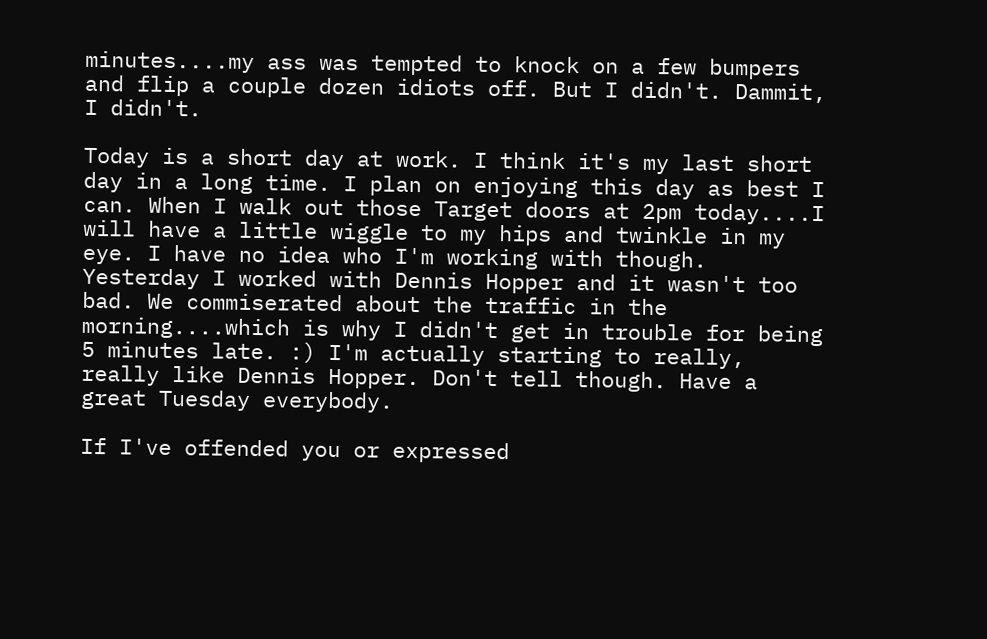minutes....my ass was tempted to knock on a few bumpers and flip a couple dozen idiots off. But I didn't. Dammit, I didn't.

Today is a short day at work. I think it's my last short day in a long time. I plan on enjoying this day as best I can. When I walk out those Target doors at 2pm today....I will have a little wiggle to my hips and twinkle in my eye. I have no idea who I'm working with though. Yesterday I worked with Dennis Hopper and it wasn't too bad. We commiserated about the traffic in the morning....which is why I didn't get in trouble for being 5 minutes late. :) I'm actually starting to really, really like Dennis Hopper. Don't tell though. Have a great Tuesday everybody.

If I've offended you or expressed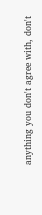anything you don't agree with, don't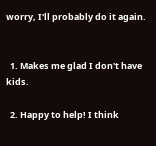worry, I'll probably do it again.


  1. Makes me glad I don't have kids.

  2. Happy to help! I think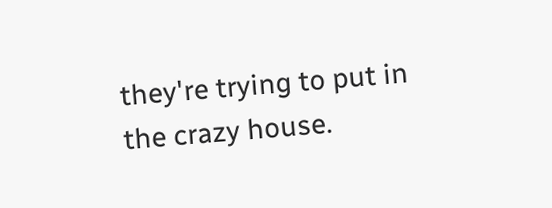they're trying to put in the crazy house.